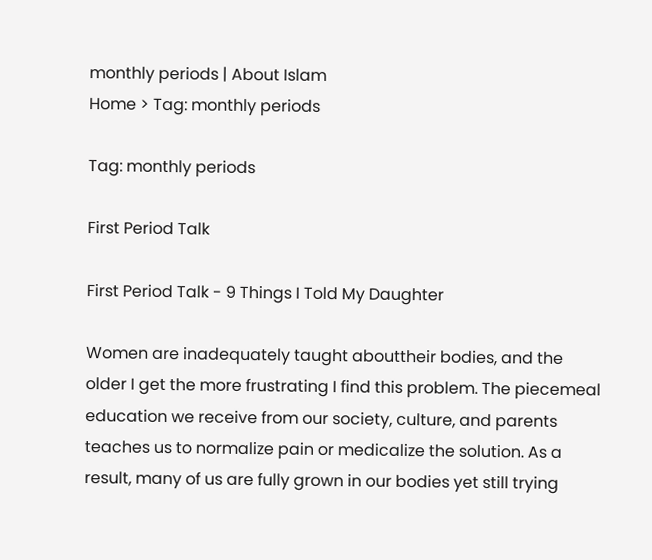monthly periods | About Islam
Home > Tag: monthly periods

Tag: monthly periods

First Period Talk

First Period Talk - 9 Things I Told My Daughter

Women are inadequately taught abouttheir bodies, and the older I get the more frustrating I find this problem. The piecemeal education we receive from our society, culture, and parents teaches us to normalize pain or medicalize the solution. As a result, many of us are fully grown in our bodies yet still trying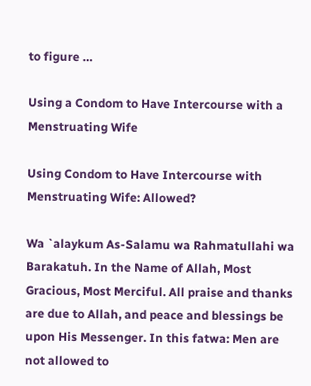to figure …

Using a Condom to Have Intercourse with a Menstruating Wife

Using Condom to Have Intercourse with Menstruating Wife: Allowed?

Wa `alaykum As-Salamu wa Rahmatullahi wa Barakatuh. In the Name of Allah, Most Gracious, Most Merciful. All praise and thanks are due to Allah, and peace and blessings be upon His Messenger. In this fatwa: Men are not allowed to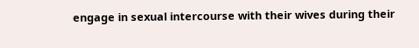engage in sexual intercourse with their wives during their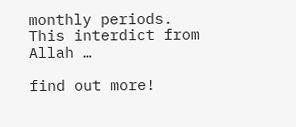monthly periods. This interdict from Allah …

find out more!